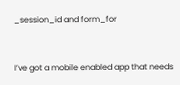_session_id and form_for


I’ve got a mobile enabled app that needs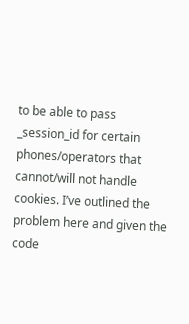to be able to pass
_session_id for certain phones/operators that cannot/will not handle
cookies. I’ve outlined the problem here and given the code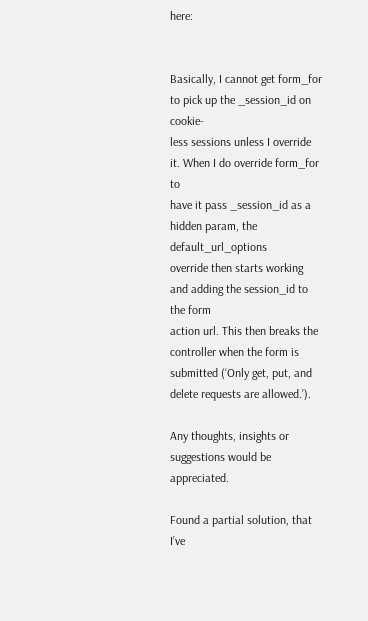here:


Basically, I cannot get form_for to pick up the _session_id on cookie-
less sessions unless I override it. When I do override form_for to
have it pass _session_id as a hidden param, the default_url_options
override then starts working and adding the session_id to the form
action url. This then breaks the controller when the form is
submitted (‘Only get, put, and delete requests are allowed.’).

Any thoughts, insights or suggestions would be appreciated.

Found a partial solution, that I’ve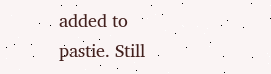added to pastie. Still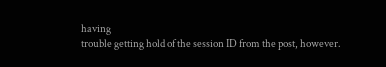having
trouble getting hold of the session ID from the post, however.